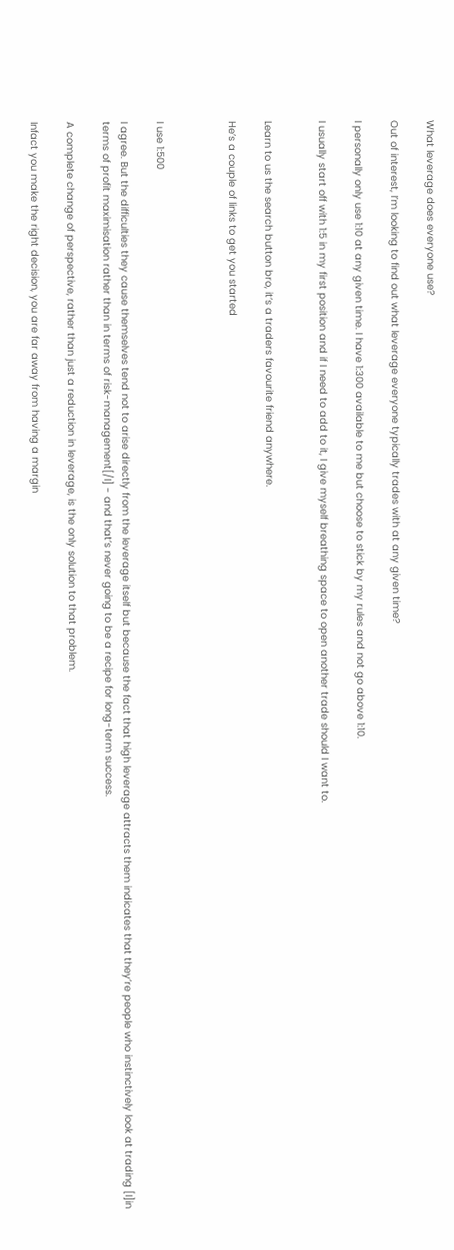What leverage does everyone use?

Out of interest, I’m looking to find out what leverage everyone typically trades with at any given time?

I personally only use 1:10 at any given time. I have 1:300 available to me but choose to stick by my rules and not go above 1:10.

I usually start off with 1:5 in my first position and if I need to add to it, I give myself breathing space to open another trade should I want to.


Learn to us the search button bro, it’s a traders favourite friend anywhere.

He’s a couple of links to get you started



I use 1:500

I agree. But the difficulties they cause themselves tend not to arise directly from the leverage itself but because the fact that high leverage attracts them indicates that they’re people who instinctively look at trading [I]in terms of profit maximisation rather than in terms of risk-management[/I] - and that’s never going to be a recipe for long-term success.

A complete change of perspective, rather than just a reduction in leverage, is the only solution to that problem.

Infact you make the right decision, you are far away from having a margin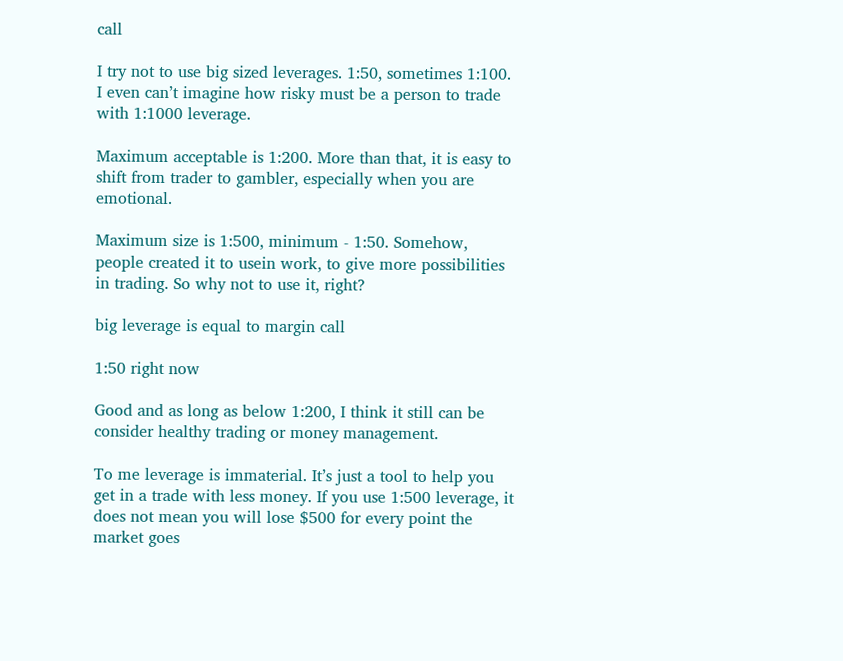call

I try not to use big sized leverages. 1:50, sometimes 1:100. I even can’t imagine how risky must be a person to trade with 1:1000 leverage.

Maximum acceptable is 1:200. More than that, it is easy to shift from trader to gambler, especially when you are emotional.

Maximum size is 1:500, minimum - 1:50. Somehow, people created it to usein work, to give more possibilities in trading. So why not to use it, right?

big leverage is equal to margin call

1:50 right now

Good and as long as below 1:200, I think it still can be consider healthy trading or money management.

To me leverage is immaterial. It’s just a tool to help you get in a trade with less money. If you use 1:500 leverage, it does not mean you will lose $500 for every point the market goes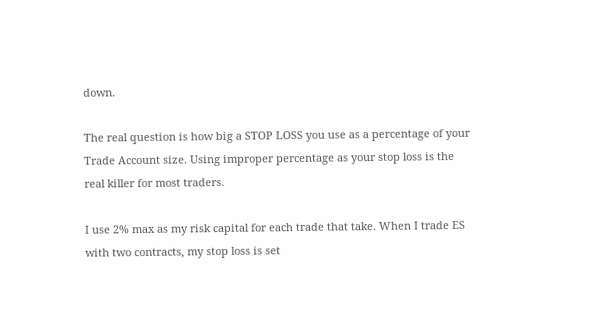down.

The real question is how big a STOP LOSS you use as a percentage of your Trade Account size. Using improper percentage as your stop loss is the real killer for most traders.

I use 2% max as my risk capital for each trade that take. When I trade ES with two contracts, my stop loss is set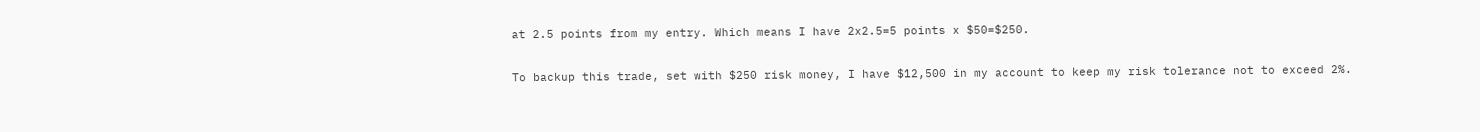at 2.5 points from my entry. Which means I have 2x2.5=5 points x $50=$250.

To backup this trade, set with $250 risk money, I have $12,500 in my account to keep my risk tolerance not to exceed 2%.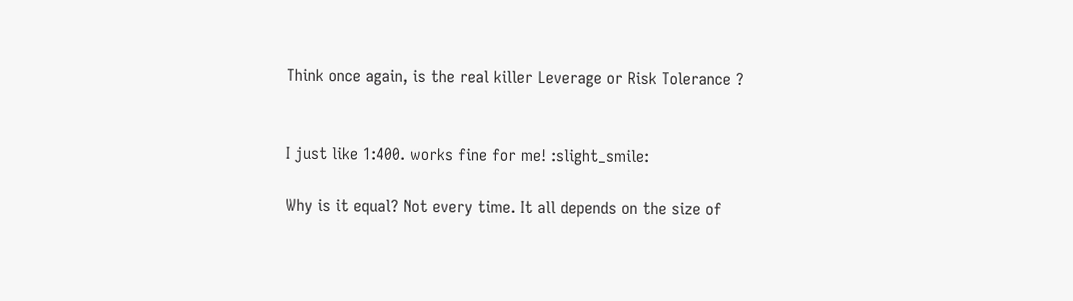Think once again, is the real killer Leverage or Risk Tolerance ?


I just like 1:400. works fine for me! :slight_smile:

Why is it equal? Not every time. It all depends on the size of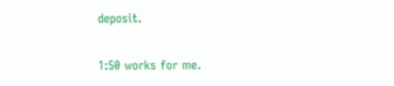deposit.

1:50 works for me.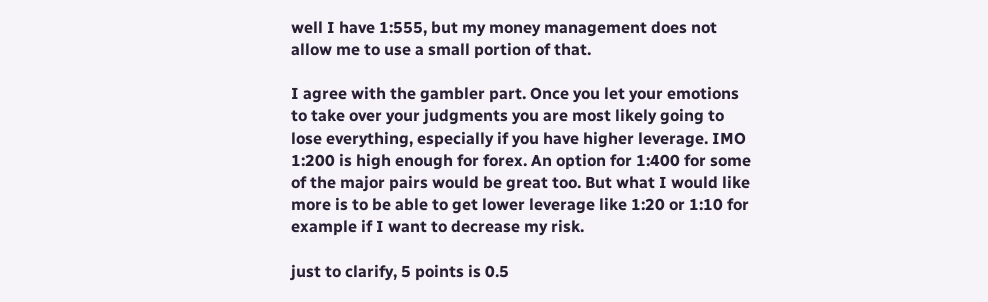well I have 1:555, but my money management does not allow me to use a small portion of that.

I agree with the gambler part. Once you let your emotions to take over your judgments you are most likely going to lose everything, especially if you have higher leverage. IMO 1:200 is high enough for forex. An option for 1:400 for some of the major pairs would be great too. But what I would like more is to be able to get lower leverage like 1:20 or 1:10 for example if I want to decrease my risk.

just to clarify, 5 points is 0.5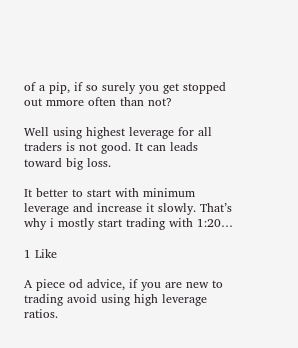of a pip, if so surely you get stopped out mmore often than not?

Well using highest leverage for all traders is not good. It can leads toward big loss.

It better to start with minimum leverage and increase it slowly. That’s why i mostly start trading with 1:20…

1 Like

A piece od advice, if you are new to trading avoid using high leverage ratios.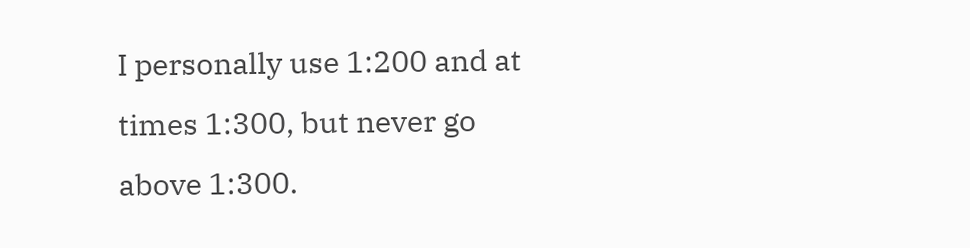I personally use 1:200 and at times 1:300, but never go above 1:300.